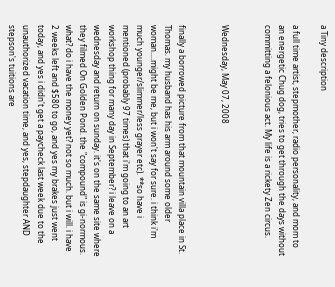a Tiny description

a full time artist, stepmother, radio personality, and mom to an energetic Chug dog, tries to get through the days without committing a felonious act. My life is a rickety Zen circus.


Wednesday, May 07, 2008


finally a borrowed picture from that mountain villa place in St. Thomas. my husband has his arm around some older woman....might be me, but i won't say for sure. i think i'm much younger/slimmer/less grayer etc). **so have i mentioned (probably 97 times) that i'm going to an art workshop thing for many day in September? i leave on a wednesday and return on sunday. it's on the same site where they filmed On Golden Pond. the "compound" is gi-normous. what? do i have the money yet? not so much. but i will. i have 2 weeks left and $580 to go, and yes my brakes just went today, and yes i didn't get a paycheck last week due to the unauthorized vacation time, and yes, stepdaughter AND stepson's tuitions are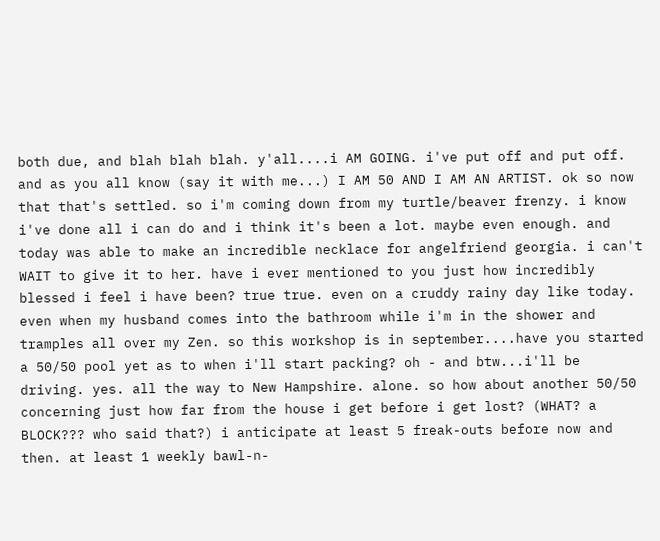both due, and blah blah blah. y'all....i AM GOING. i've put off and put off. and as you all know (say it with me...) I AM 50 AND I AM AN ARTIST. ok so now that that's settled. so i'm coming down from my turtle/beaver frenzy. i know i've done all i can do and i think it's been a lot. maybe even enough. and today was able to make an incredible necklace for angelfriend georgia. i can't WAIT to give it to her. have i ever mentioned to you just how incredibly blessed i feel i have been? true true. even on a cruddy rainy day like today. even when my husband comes into the bathroom while i'm in the shower and tramples all over my Zen. so this workshop is in september....have you started a 50/50 pool yet as to when i'll start packing? oh - and btw...i'll be driving. yes. all the way to New Hampshire. alone. so how about another 50/50 concerning just how far from the house i get before i get lost? (WHAT? a BLOCK??? who said that?) i anticipate at least 5 freak-outs before now and then. at least 1 weekly bawl-n-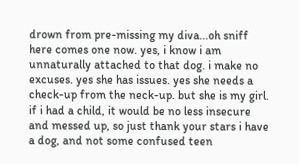drown from pre-missing my diva...oh sniff here comes one now. yes, i know i am unnaturally attached to that dog. i make no excuses. yes she has issues. yes she needs a check-up from the neck-up. but she is my girl. if i had a child, it would be no less insecure and messed up, so just thank your stars i have a dog, and not some confused teen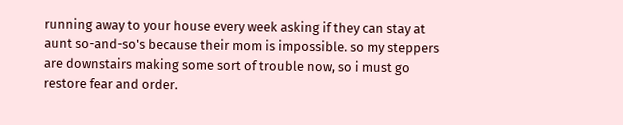running away to your house every week asking if they can stay at aunt so-and-so's because their mom is impossible. so my steppers are downstairs making some sort of trouble now, so i must go restore fear and order.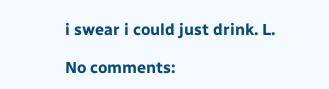i swear i could just drink. L.

No comments: